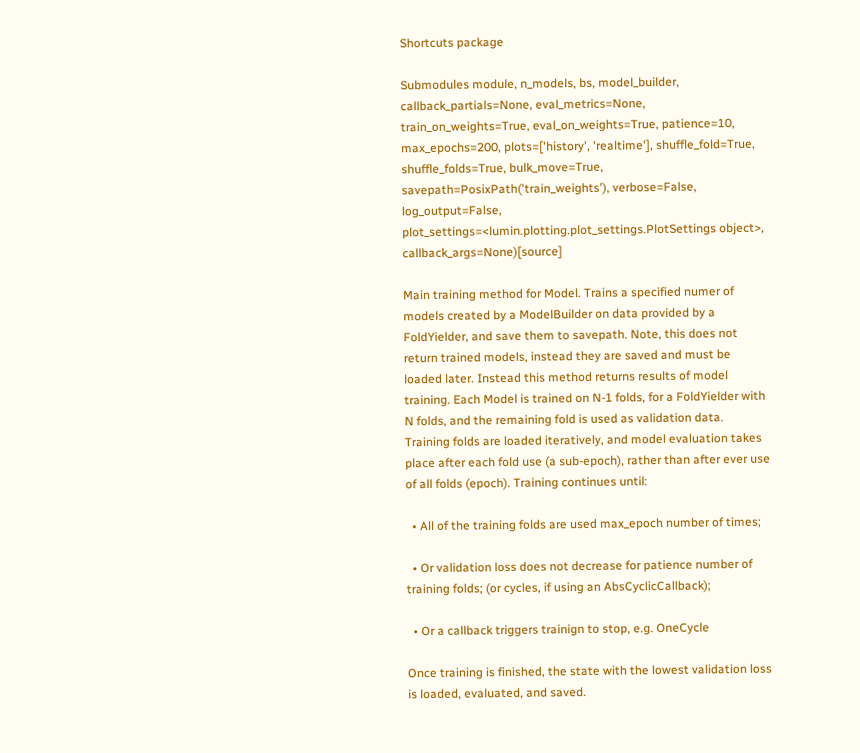Shortcuts package

Submodules module, n_models, bs, model_builder, callback_partials=None, eval_metrics=None, train_on_weights=True, eval_on_weights=True, patience=10, max_epochs=200, plots=['history', 'realtime'], shuffle_fold=True, shuffle_folds=True, bulk_move=True, savepath=PosixPath('train_weights'), verbose=False, log_output=False, plot_settings=<lumin.plotting.plot_settings.PlotSettings object>, callback_args=None)[source]

Main training method for Model. Trains a specified numer of models created by a ModelBuilder on data provided by a FoldYielder, and save them to savepath. Note, this does not return trained models, instead they are saved and must be loaded later. Instead this method returns results of model training. Each Model is trained on N-1 folds, for a FoldYielder with N folds, and the remaining fold is used as validation data. Training folds are loaded iteratively, and model evaluation takes place after each fold use (a sub-epoch), rather than after ever use of all folds (epoch). Training continues until:

  • All of the training folds are used max_epoch number of times;

  • Or validation loss does not decrease for patience number of training folds; (or cycles, if using an AbsCyclicCallback);

  • Or a callback triggers trainign to stop, e.g. OneCycle

Once training is finished, the state with the lowest validation loss is loaded, evaluated, and saved.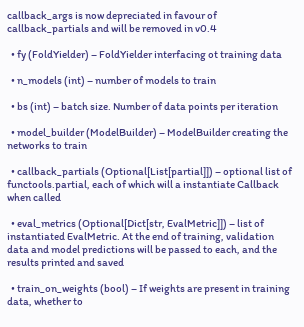callback_args is now depreciated in favour of callback_partials and will be removed in v0.4

  • fy (FoldYielder) – FoldYielder interfacing ot training data

  • n_models (int) – number of models to train

  • bs (int) – batch size. Number of data points per iteration

  • model_builder (ModelBuilder) – ModelBuilder creating the networks to train

  • callback_partials (Optional[List[partial]]) – optional list of functools.partial, each of which will a instantiate Callback when called

  • eval_metrics (Optional[Dict[str, EvalMetric]]) – list of instantiated EvalMetric. At the end of training, validation data and model predictions will be passed to each, and the results printed and saved

  • train_on_weights (bool) – If weights are present in training data, whether to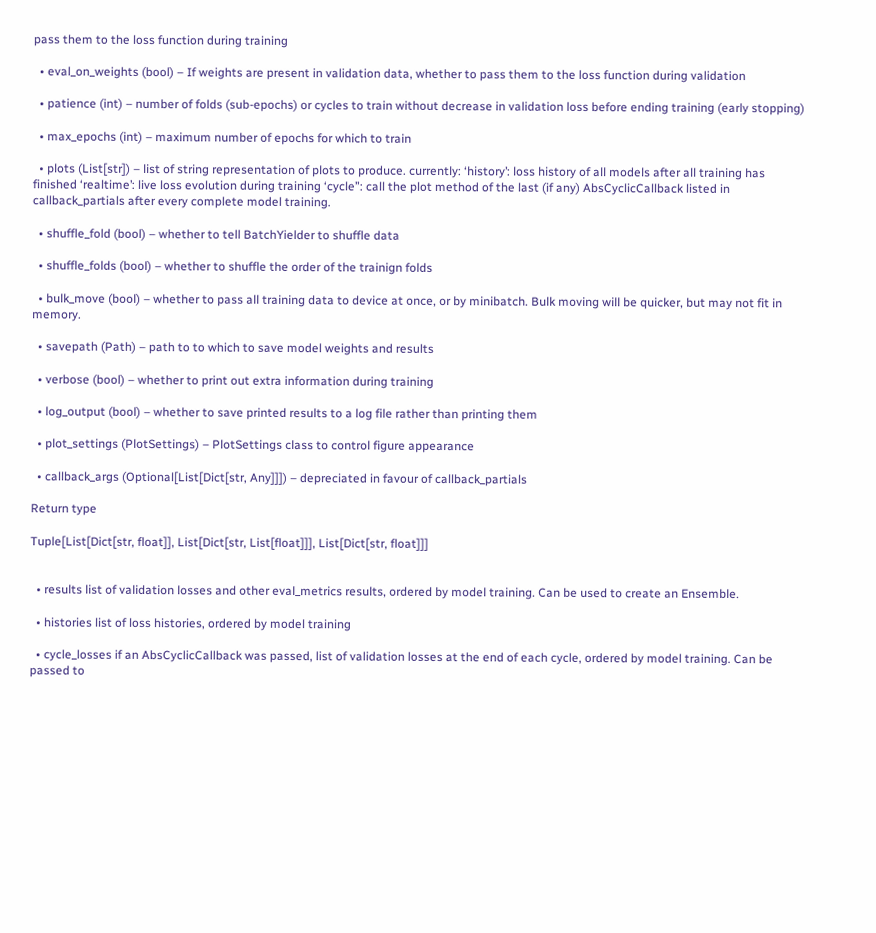pass them to the loss function during training

  • eval_on_weights (bool) – If weights are present in validation data, whether to pass them to the loss function during validation

  • patience (int) – number of folds (sub-epochs) or cycles to train without decrease in validation loss before ending training (early stopping)

  • max_epochs (int) – maximum number of epochs for which to train

  • plots (List[str]) – list of string representation of plots to produce. currently: ‘history’: loss history of all models after all training has finished ‘realtime’: live loss evolution during training ‘cycle”: call the plot method of the last (if any) AbsCyclicCallback listed in callback_partials after every complete model training.

  • shuffle_fold (bool) – whether to tell BatchYielder to shuffle data

  • shuffle_folds (bool) – whether to shuffle the order of the trainign folds

  • bulk_move (bool) – whether to pass all training data to device at once, or by minibatch. Bulk moving will be quicker, but may not fit in memory.

  • savepath (Path) – path to to which to save model weights and results

  • verbose (bool) – whether to print out extra information during training

  • log_output (bool) – whether to save printed results to a log file rather than printing them

  • plot_settings (PlotSettings) – PlotSettings class to control figure appearance

  • callback_args (Optional[List[Dict[str, Any]]]) – depreciated in favour of callback_partials

Return type

Tuple[List[Dict[str, float]], List[Dict[str, List[float]]], List[Dict[str, float]]]


  • results list of validation losses and other eval_metrics results, ordered by model training. Can be used to create an Ensemble.

  • histories list of loss histories, ordered by model training

  • cycle_losses if an AbsCyclicCallback was passed, list of validation losses at the end of each cycle, ordered by model training. Can be passed to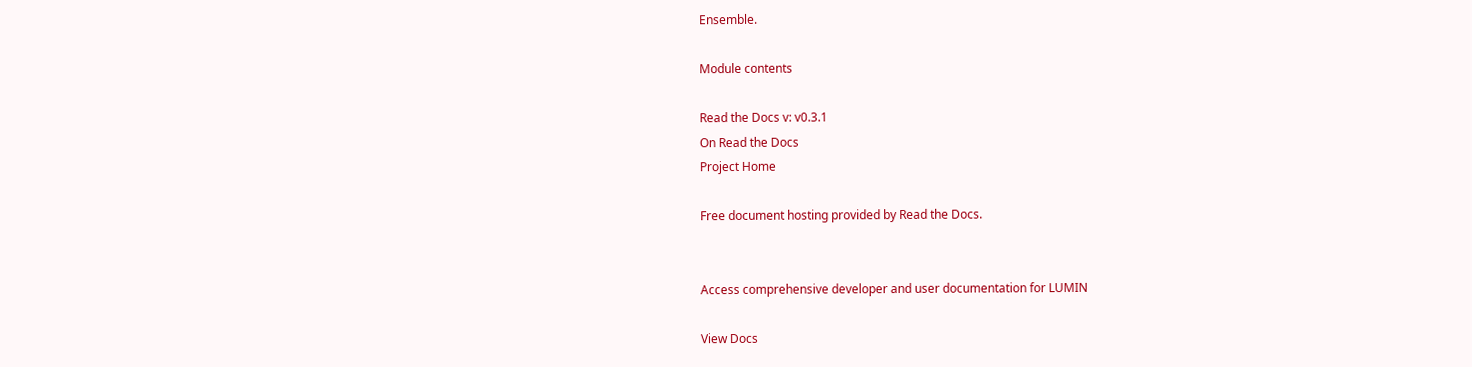Ensemble.

Module contents

Read the Docs v: v0.3.1
On Read the Docs
Project Home

Free document hosting provided by Read the Docs.


Access comprehensive developer and user documentation for LUMIN

View Docs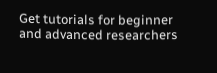Get tutorials for beginner and advanced researchers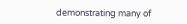demonstrating many of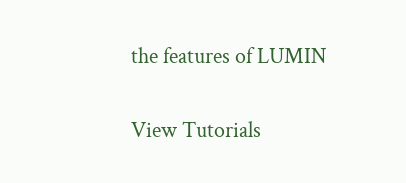the features of LUMIN

View Tutorials